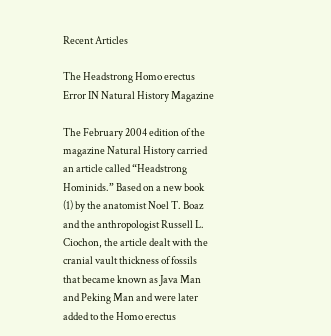Recent Articles

The Headstrong Homo erectus Error IN Natural History Magazine

The February 2004 edition of the magazine Natural History carried an article called “Headstrong Hominids.” Based on a new book (1) by the anatomist Noel T. Boaz and the anthropologist Russell L. Ciochon, the article dealt with the cranial vault thickness of fossils that became known as Java Man and Peking Man and were later added to the Homo erectus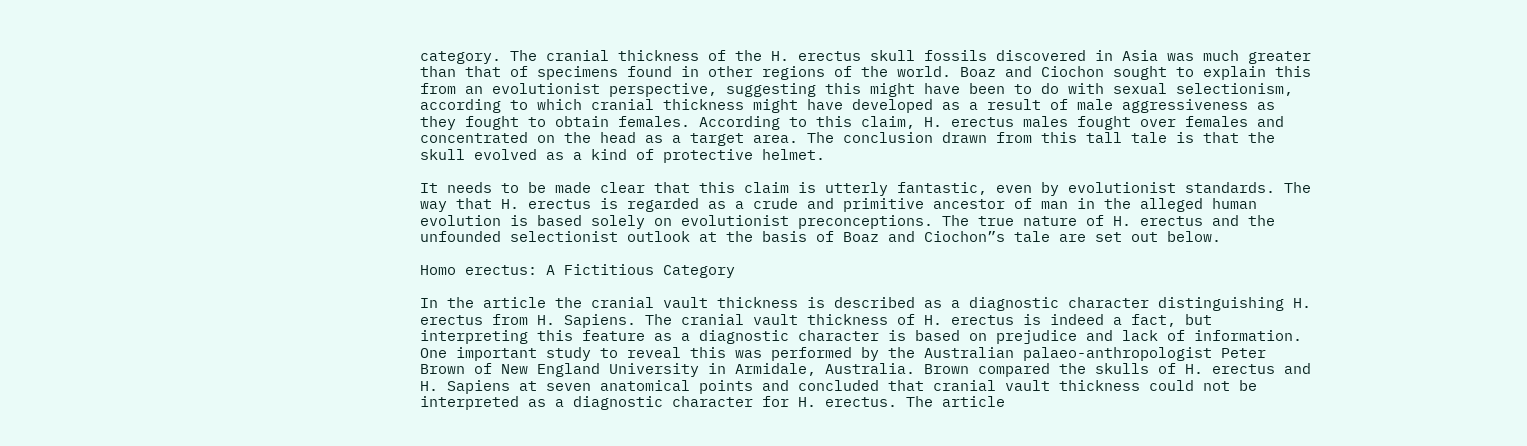category. The cranial thickness of the H. erectus skull fossils discovered in Asia was much greater than that of specimens found in other regions of the world. Boaz and Ciochon sought to explain this from an evolutionist perspective, suggesting this might have been to do with sexual selectionism, according to which cranial thickness might have developed as a result of male aggressiveness as they fought to obtain females. According to this claim, H. erectus males fought over females and concentrated on the head as a target area. The conclusion drawn from this tall tale is that the skull evolved as a kind of protective helmet.

It needs to be made clear that this claim is utterly fantastic, even by evolutionist standards. The way that H. erectus is regarded as a crude and primitive ancestor of man in the alleged human evolution is based solely on evolutionist preconceptions. The true nature of H. erectus and the unfounded selectionist outlook at the basis of Boaz and Ciochon”s tale are set out below.

Homo erectus: A Fictitious Category

In the article the cranial vault thickness is described as a diagnostic character distinguishing H. erectus from H. Sapiens. The cranial vault thickness of H. erectus is indeed a fact, but interpreting this feature as a diagnostic character is based on prejudice and lack of information. One important study to reveal this was performed by the Australian palaeo-anthropologist Peter Brown of New England University in Armidale, Australia. Brown compared the skulls of H. erectus and H. Sapiens at seven anatomical points and concluded that cranial vault thickness could not be interpreted as a diagnostic character for H. erectus. The article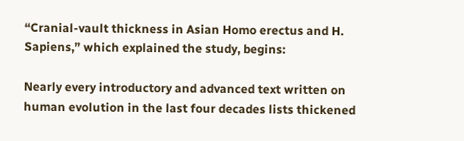“Cranial-vault thickness in Asian Homo erectus and H. Sapiens,” which explained the study, begins:

Nearly every introductory and advanced text written on human evolution in the last four decades lists thickened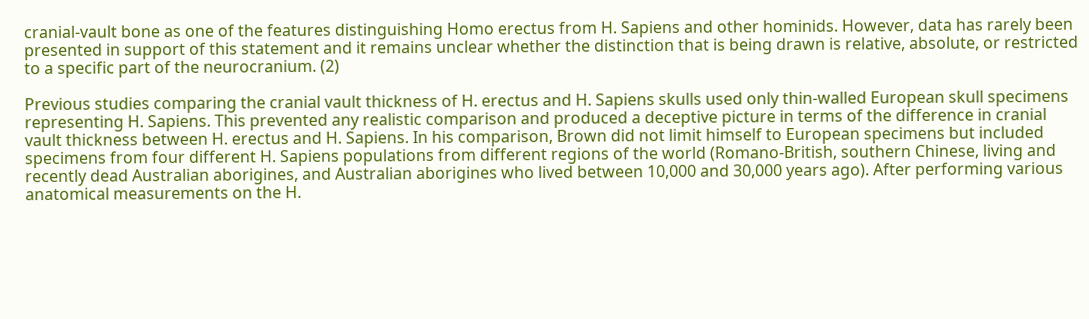cranial-vault bone as one of the features distinguishing Homo erectus from H. Sapiens and other hominids. However, data has rarely been presented in support of this statement and it remains unclear whether the distinction that is being drawn is relative, absolute, or restricted to a specific part of the neurocranium. (2)

Previous studies comparing the cranial vault thickness of H. erectus and H. Sapiens skulls used only thin-walled European skull specimens representing H. Sapiens. This prevented any realistic comparison and produced a deceptive picture in terms of the difference in cranial vault thickness between H. erectus and H. Sapiens. In his comparison, Brown did not limit himself to European specimens but included specimens from four different H. Sapiens populations from different regions of the world (Romano-British, southern Chinese, living and recently dead Australian aborigines, and Australian aborigines who lived between 10,000 and 30,000 years ago). After performing various anatomical measurements on the H.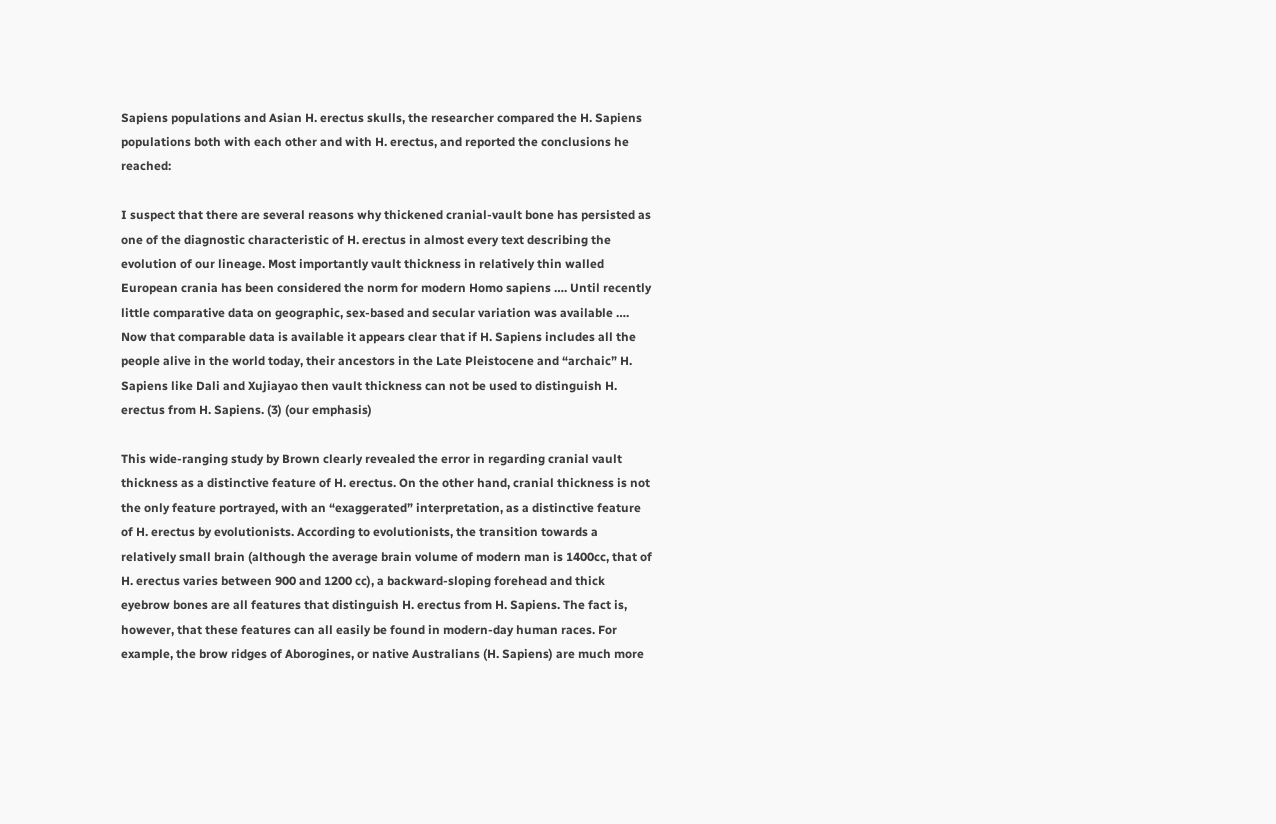Sapiens populations and Asian H. erectus skulls, the researcher compared the H. Sapiens populations both with each other and with H. erectus, and reported the conclusions he reached:

I suspect that there are several reasons why thickened cranial-vault bone has persisted as one of the diagnostic characteristic of H. erectus in almost every text describing the evolution of our lineage. Most importantly vault thickness in relatively thin walled European crania has been considered the norm for modern Homo sapiens …. Until recently little comparative data on geographic, sex-based and secular variation was available …. Now that comparable data is available it appears clear that if H. Sapiens includes all the people alive in the world today, their ancestors in the Late Pleistocene and “archaic” H. Sapiens like Dali and Xujiayao then vault thickness can not be used to distinguish H. erectus from H. Sapiens. (3) (our emphasis)

This wide-ranging study by Brown clearly revealed the error in regarding cranial vault thickness as a distinctive feature of H. erectus. On the other hand, cranial thickness is not the only feature portrayed, with an “exaggerated” interpretation, as a distinctive feature of H. erectus by evolutionists. According to evolutionists, the transition towards a relatively small brain (although the average brain volume of modern man is 1400cc, that of H. erectus varies between 900 and 1200 cc), a backward-sloping forehead and thick eyebrow bones are all features that distinguish H. erectus from H. Sapiens. The fact is, however, that these features can all easily be found in modern-day human races. For example, the brow ridges of Aborogines, or native Australians (H. Sapiens) are much more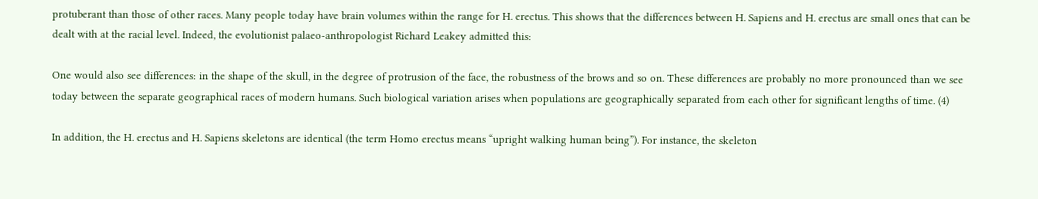protuberant than those of other races. Many people today have brain volumes within the range for H. erectus. This shows that the differences between H. Sapiens and H. erectus are small ones that can be dealt with at the racial level. Indeed, the evolutionist palaeo-anthropologist Richard Leakey admitted this:

One would also see differences: in the shape of the skull, in the degree of protrusion of the face, the robustness of the brows and so on. These differences are probably no more pronounced than we see today between the separate geographical races of modern humans. Such biological variation arises when populations are geographically separated from each other for significant lengths of time. (4)

In addition, the H. erectus and H. Sapiens skeletons are identical (the term Homo erectus means “upright walking human being”). For instance, the skeleton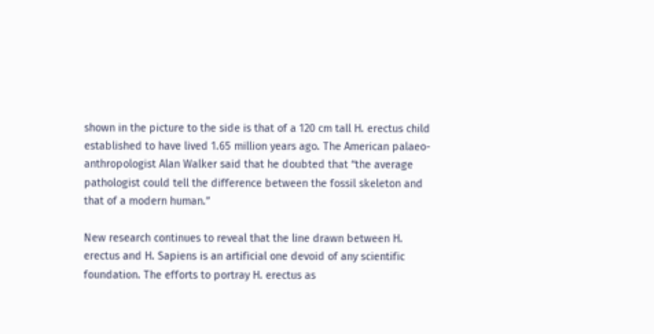shown in the picture to the side is that of a 120 cm tall H. erectus child established to have lived 1.65 million years ago. The American palaeo-anthropologist Alan Walker said that he doubted that “the average pathologist could tell the difference between the fossil skeleton and that of a modern human.”

New research continues to reveal that the line drawn between H. erectus and H. Sapiens is an artificial one devoid of any scientific foundation. The efforts to portray H. erectus as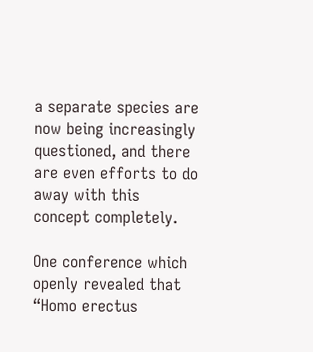a separate species are now being increasingly questioned, and there are even efforts to do away with this concept completely.

One conference which openly revealed that “Homo erectus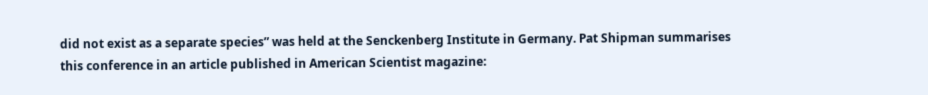did not exist as a separate species” was held at the Senckenberg Institute in Germany. Pat Shipman summarises this conference in an article published in American Scientist magazine: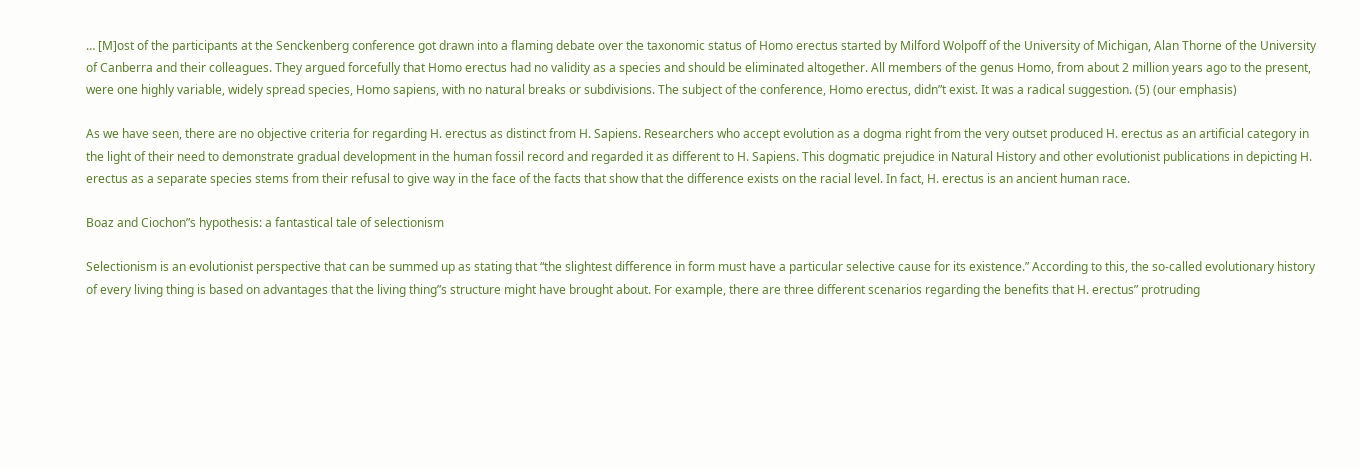… [M]ost of the participants at the Senckenberg conference got drawn into a flaming debate over the taxonomic status of Homo erectus started by Milford Wolpoff of the University of Michigan, Alan Thorne of the University of Canberra and their colleagues. They argued forcefully that Homo erectus had no validity as a species and should be eliminated altogether. All members of the genus Homo, from about 2 million years ago to the present, were one highly variable, widely spread species, Homo sapiens, with no natural breaks or subdivisions. The subject of the conference, Homo erectus, didn”t exist. It was a radical suggestion. (5) (our emphasis)

As we have seen, there are no objective criteria for regarding H. erectus as distinct from H. Sapiens. Researchers who accept evolution as a dogma right from the very outset produced H. erectus as an artificial category in the light of their need to demonstrate gradual development in the human fossil record and regarded it as different to H. Sapiens. This dogmatic prejudice in Natural History and other evolutionist publications in depicting H. erectus as a separate species stems from their refusal to give way in the face of the facts that show that the difference exists on the racial level. In fact, H. erectus is an ancient human race.

Boaz and Ciochon”s hypothesis: a fantastical tale of selectionism

Selectionism is an evolutionist perspective that can be summed up as stating that “the slightest difference in form must have a particular selective cause for its existence.” According to this, the so-called evolutionary history of every living thing is based on advantages that the living thing”s structure might have brought about. For example, there are three different scenarios regarding the benefits that H. erectus” protruding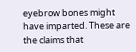eyebrow bones might have imparted. These are the claims that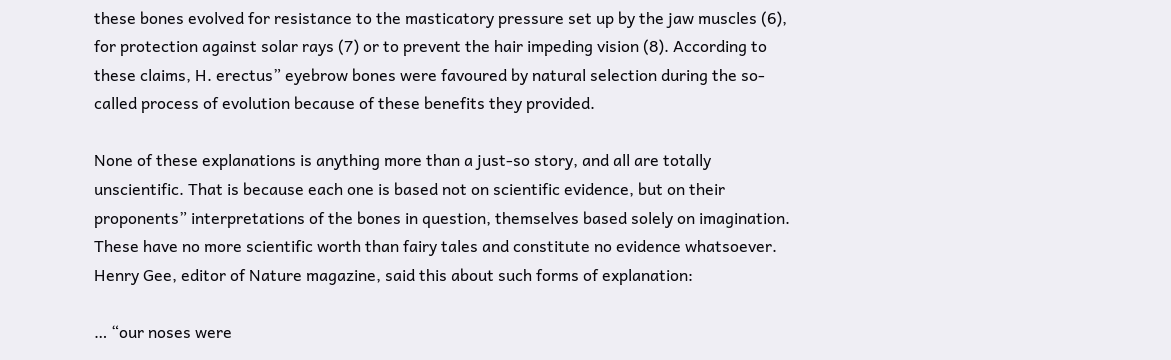these bones evolved for resistance to the masticatory pressure set up by the jaw muscles (6), for protection against solar rays (7) or to prevent the hair impeding vision (8). According to these claims, H. erectus” eyebrow bones were favoured by natural selection during the so-called process of evolution because of these benefits they provided.

None of these explanations is anything more than a just-so story, and all are totally unscientific. That is because each one is based not on scientific evidence, but on their proponents” interpretations of the bones in question, themselves based solely on imagination. These have no more scientific worth than fairy tales and constitute no evidence whatsoever. Henry Gee, editor of Nature magazine, said this about such forms of explanation:

… “our noses were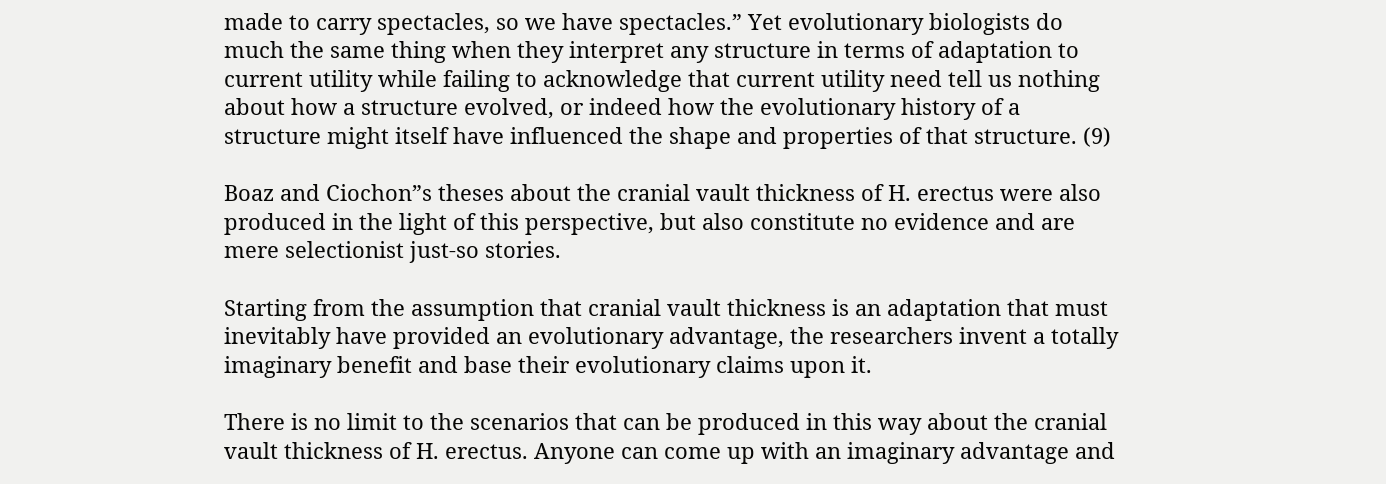made to carry spectacles, so we have spectacles.” Yet evolutionary biologists do much the same thing when they interpret any structure in terms of adaptation to current utility while failing to acknowledge that current utility need tell us nothing about how a structure evolved, or indeed how the evolutionary history of a structure might itself have influenced the shape and properties of that structure. (9)

Boaz and Ciochon”s theses about the cranial vault thickness of H. erectus were also produced in the light of this perspective, but also constitute no evidence and are mere selectionist just-so stories.

Starting from the assumption that cranial vault thickness is an adaptation that must inevitably have provided an evolutionary advantage, the researchers invent a totally imaginary benefit and base their evolutionary claims upon it.

There is no limit to the scenarios that can be produced in this way about the cranial vault thickness of H. erectus. Anyone can come up with an imaginary advantage and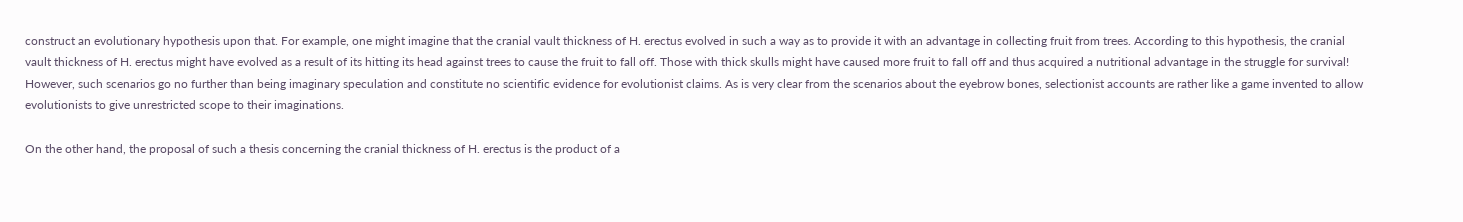construct an evolutionary hypothesis upon that. For example, one might imagine that the cranial vault thickness of H. erectus evolved in such a way as to provide it with an advantage in collecting fruit from trees. According to this hypothesis, the cranial vault thickness of H. erectus might have evolved as a result of its hitting its head against trees to cause the fruit to fall off. Those with thick skulls might have caused more fruit to fall off and thus acquired a nutritional advantage in the struggle for survival! However, such scenarios go no further than being imaginary speculation and constitute no scientific evidence for evolutionist claims. As is very clear from the scenarios about the eyebrow bones, selectionist accounts are rather like a game invented to allow evolutionists to give unrestricted scope to their imaginations.

On the other hand, the proposal of such a thesis concerning the cranial thickness of H. erectus is the product of a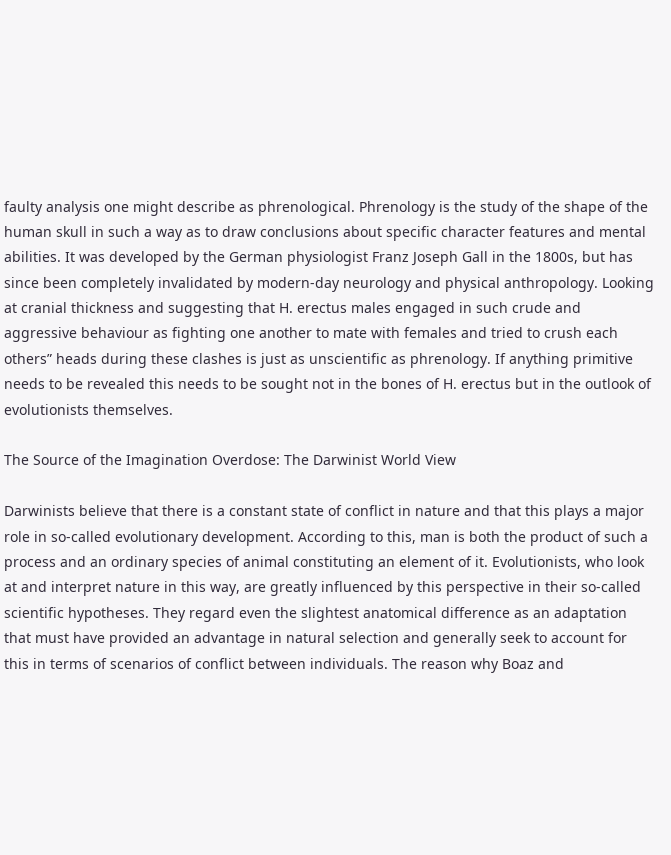faulty analysis one might describe as phrenological. Phrenology is the study of the shape of the human skull in such a way as to draw conclusions about specific character features and mental abilities. It was developed by the German physiologist Franz Joseph Gall in the 1800s, but has since been completely invalidated by modern-day neurology and physical anthropology. Looking at cranial thickness and suggesting that H. erectus males engaged in such crude and aggressive behaviour as fighting one another to mate with females and tried to crush each others” heads during these clashes is just as unscientific as phrenology. If anything primitive needs to be revealed this needs to be sought not in the bones of H. erectus but in the outlook of evolutionists themselves.

The Source of the Imagination Overdose: The Darwinist World View

Darwinists believe that there is a constant state of conflict in nature and that this plays a major role in so-called evolutionary development. According to this, man is both the product of such a process and an ordinary species of animal constituting an element of it. Evolutionists, who look at and interpret nature in this way, are greatly influenced by this perspective in their so-called scientific hypotheses. They regard even the slightest anatomical difference as an adaptation that must have provided an advantage in natural selection and generally seek to account for this in terms of scenarios of conflict between individuals. The reason why Boaz and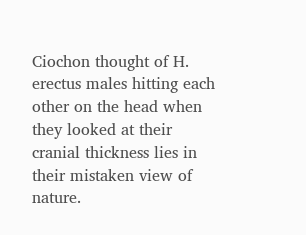Ciochon thought of H. erectus males hitting each other on the head when they looked at their cranial thickness lies in their mistaken view of nature.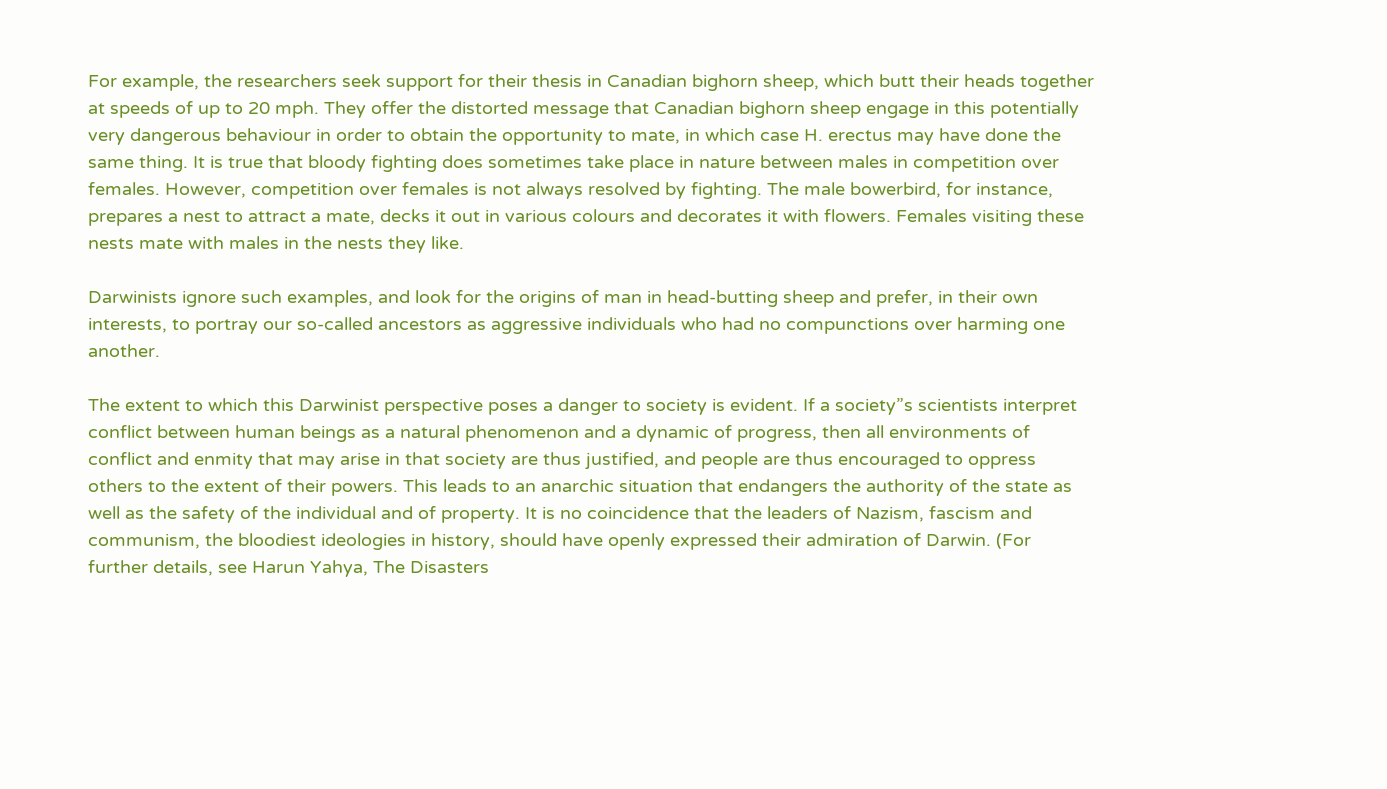For example, the researchers seek support for their thesis in Canadian bighorn sheep, which butt their heads together at speeds of up to 20 mph. They offer the distorted message that Canadian bighorn sheep engage in this potentially very dangerous behaviour in order to obtain the opportunity to mate, in which case H. erectus may have done the same thing. It is true that bloody fighting does sometimes take place in nature between males in competition over females. However, competition over females is not always resolved by fighting. The male bowerbird, for instance, prepares a nest to attract a mate, decks it out in various colours and decorates it with flowers. Females visiting these nests mate with males in the nests they like.

Darwinists ignore such examples, and look for the origins of man in head-butting sheep and prefer, in their own interests, to portray our so-called ancestors as aggressive individuals who had no compunctions over harming one another.

The extent to which this Darwinist perspective poses a danger to society is evident. If a society”s scientists interpret conflict between human beings as a natural phenomenon and a dynamic of progress, then all environments of conflict and enmity that may arise in that society are thus justified, and people are thus encouraged to oppress others to the extent of their powers. This leads to an anarchic situation that endangers the authority of the state as well as the safety of the individual and of property. It is no coincidence that the leaders of Nazism, fascism and communism, the bloodiest ideologies in history, should have openly expressed their admiration of Darwin. (For further details, see Harun Yahya, The Disasters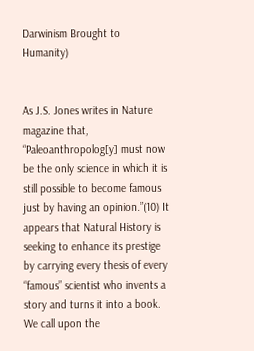Darwinism Brought to Humanity)


As J.S. Jones writes in Nature magazine that, “Paleoanthropolog[y] must now be the only science in which it is still possible to become famous just by having an opinion.”(10) It appears that Natural History is seeking to enhance its prestige by carrying every thesis of every “famous” scientist who invents a story and turns it into a book. We call upon the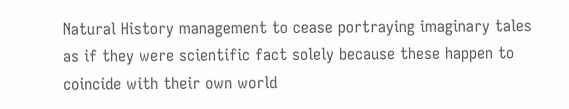Natural History management to cease portraying imaginary tales as if they were scientific fact solely because these happen to coincide with their own world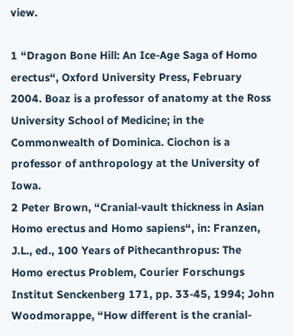view.

1 “Dragon Bone Hill: An Ice-Age Saga of Homo erectus“, Oxford University Press, February 2004. Boaz is a professor of anatomy at the Ross University School of Medicine; in the Commonwealth of Dominica. Ciochon is a professor of anthropology at the University of Iowa.
2 Peter Brown, “Cranial-vault thickness in Asian Homo erectus and Homo sapiens“, in: Franzen, J.L., ed., 100 Years of Pithecanthropus: The Homo erectus Problem, Courier Forschungs Institut Senckenberg 171, pp. 33-45, 1994; John Woodmorappe, “How different is the cranial-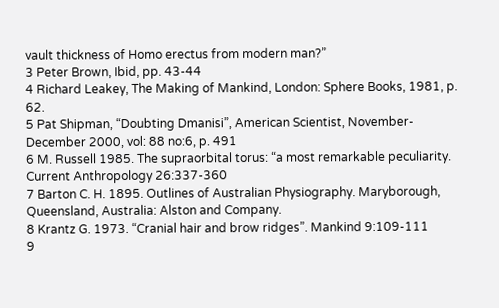vault thickness of Homo erectus from modern man?”
3 Peter Brown, Ibid, pp. 43-44
4 Richard Leakey, The Making of Mankind, London: Sphere Books, 1981, p. 62.
5 Pat Shipman, “Doubting Dmanisi”, American Scientist, November- December 2000, vol: 88 no:6, p. 491
6 M. Russell 1985. The supraorbital torus: “a most remarkable peculiarity. Current Anthropology 26:337-360
7 Barton C. H. 1895. Outlines of Australian Physiography. Maryborough, Queensland, Australia: Alston and Company.
8 Krantz G. 1973. “Cranial hair and brow ridges”. Mankind 9:109-111
9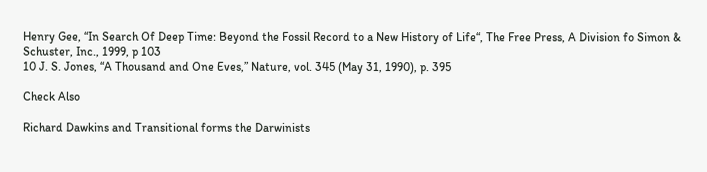Henry Gee, “In Search Of Deep Time: Beyond the Fossil Record to a New History of Life“, The Free Press, A Division fo Simon & Schuster, Inc., 1999, p 103
10 J. S. Jones, “A Thousand and One Eves,” Nature, vol. 345 (May 31, 1990), p. 395

Check Also

Richard Dawkins and Transitional forms the Darwinists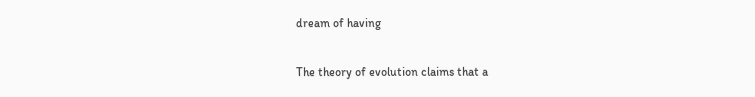dream of having

The theory of evolution claims that a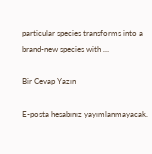particular species transforms into a brand-new species with …

Bir Cevap Yazın

E-posta hesabınız yayımlanmayacak.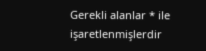Gerekli alanlar * ile işaretlenmişlerdir